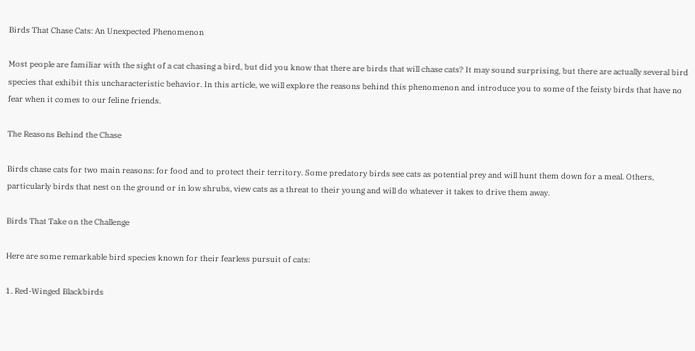Birds That Chase Cats: An Unexpected Phenomenon

Most people are familiar with the sight of a cat chasing a bird, but did you know that there are birds that will chase cats? It may sound surprising, but there are actually several bird species that exhibit this uncharacteristic behavior. In this article, we will explore the reasons behind this phenomenon and introduce you to some of the feisty birds that have no fear when it comes to our feline friends.

The Reasons Behind the Chase

Birds chase cats for two main reasons: for food and to protect their territory. Some predatory birds see cats as potential prey and will hunt them down for a meal. Others, particularly birds that nest on the ground or in low shrubs, view cats as a threat to their young and will do whatever it takes to drive them away.

Birds That Take on the Challenge

Here are some remarkable bird species known for their fearless pursuit of cats:

1. Red-Winged Blackbirds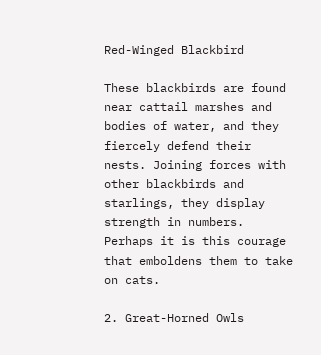Red-Winged Blackbird

These blackbirds are found near cattail marshes and bodies of water, and they fiercely defend their nests. Joining forces with other blackbirds and starlings, they display strength in numbers. Perhaps it is this courage that emboldens them to take on cats.

2. Great-Horned Owls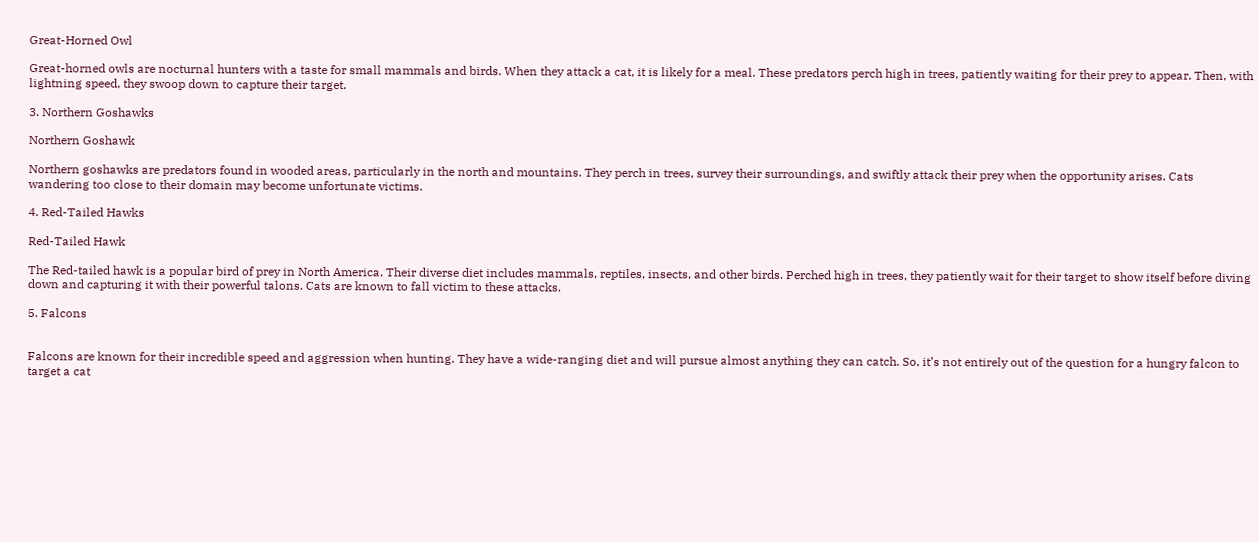Great-Horned Owl

Great-horned owls are nocturnal hunters with a taste for small mammals and birds. When they attack a cat, it is likely for a meal. These predators perch high in trees, patiently waiting for their prey to appear. Then, with lightning speed, they swoop down to capture their target.

3. Northern Goshawks

Northern Goshawk

Northern goshawks are predators found in wooded areas, particularly in the north and mountains. They perch in trees, survey their surroundings, and swiftly attack their prey when the opportunity arises. Cats wandering too close to their domain may become unfortunate victims.

4. Red-Tailed Hawks

Red-Tailed Hawk

The Red-tailed hawk is a popular bird of prey in North America. Their diverse diet includes mammals, reptiles, insects, and other birds. Perched high in trees, they patiently wait for their target to show itself before diving down and capturing it with their powerful talons. Cats are known to fall victim to these attacks.

5. Falcons


Falcons are known for their incredible speed and aggression when hunting. They have a wide-ranging diet and will pursue almost anything they can catch. So, it’s not entirely out of the question for a hungry falcon to target a cat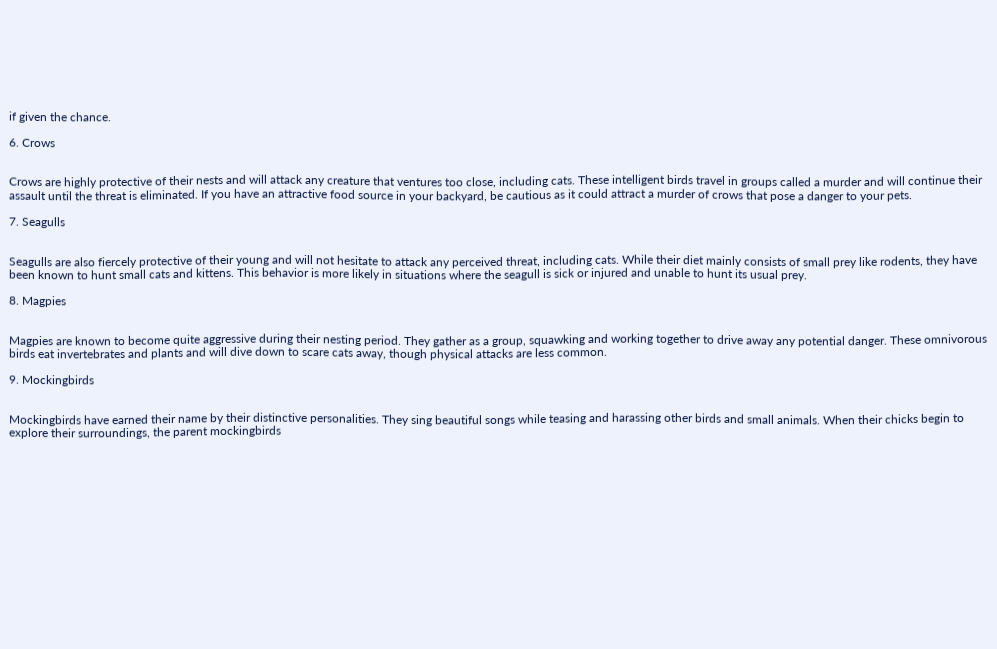if given the chance.

6. Crows


Crows are highly protective of their nests and will attack any creature that ventures too close, including cats. These intelligent birds travel in groups called a murder and will continue their assault until the threat is eliminated. If you have an attractive food source in your backyard, be cautious as it could attract a murder of crows that pose a danger to your pets.

7. Seagulls


Seagulls are also fiercely protective of their young and will not hesitate to attack any perceived threat, including cats. While their diet mainly consists of small prey like rodents, they have been known to hunt small cats and kittens. This behavior is more likely in situations where the seagull is sick or injured and unable to hunt its usual prey.

8. Magpies


Magpies are known to become quite aggressive during their nesting period. They gather as a group, squawking and working together to drive away any potential danger. These omnivorous birds eat invertebrates and plants and will dive down to scare cats away, though physical attacks are less common.

9. Mockingbirds


Mockingbirds have earned their name by their distinctive personalities. They sing beautiful songs while teasing and harassing other birds and small animals. When their chicks begin to explore their surroundings, the parent mockingbirds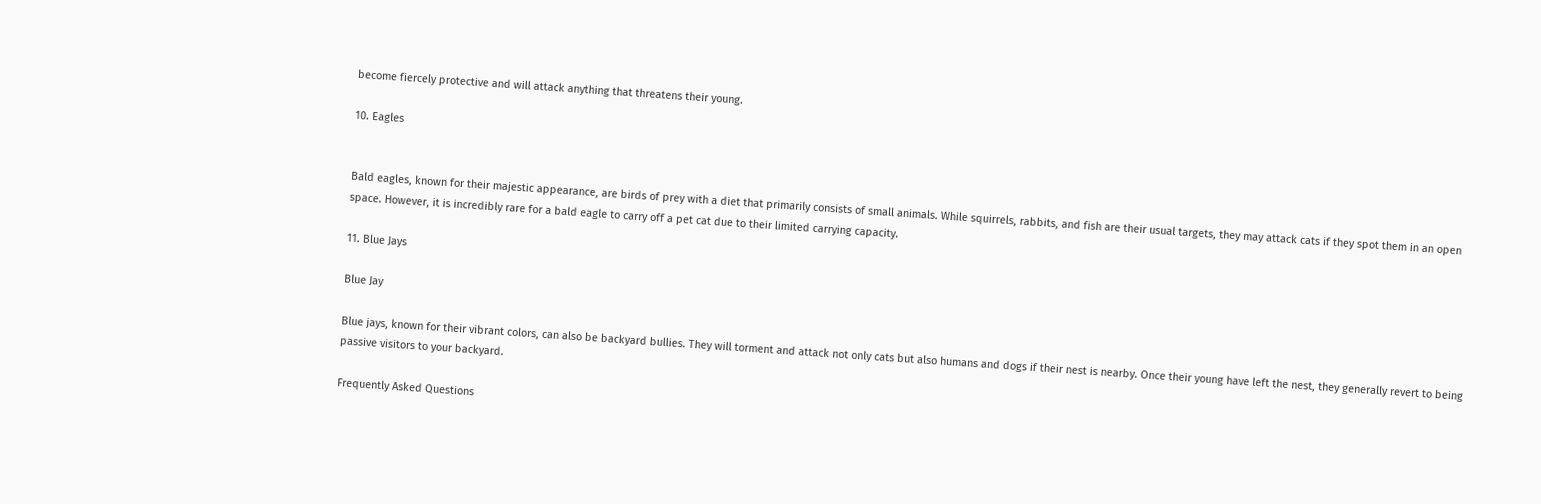become fiercely protective and will attack anything that threatens their young.

10. Eagles


Bald eagles, known for their majestic appearance, are birds of prey with a diet that primarily consists of small animals. While squirrels, rabbits, and fish are their usual targets, they may attack cats if they spot them in an open space. However, it is incredibly rare for a bald eagle to carry off a pet cat due to their limited carrying capacity.

11. Blue Jays

Blue Jay

Blue jays, known for their vibrant colors, can also be backyard bullies. They will torment and attack not only cats but also humans and dogs if their nest is nearby. Once their young have left the nest, they generally revert to being passive visitors to your backyard.

Frequently Asked Questions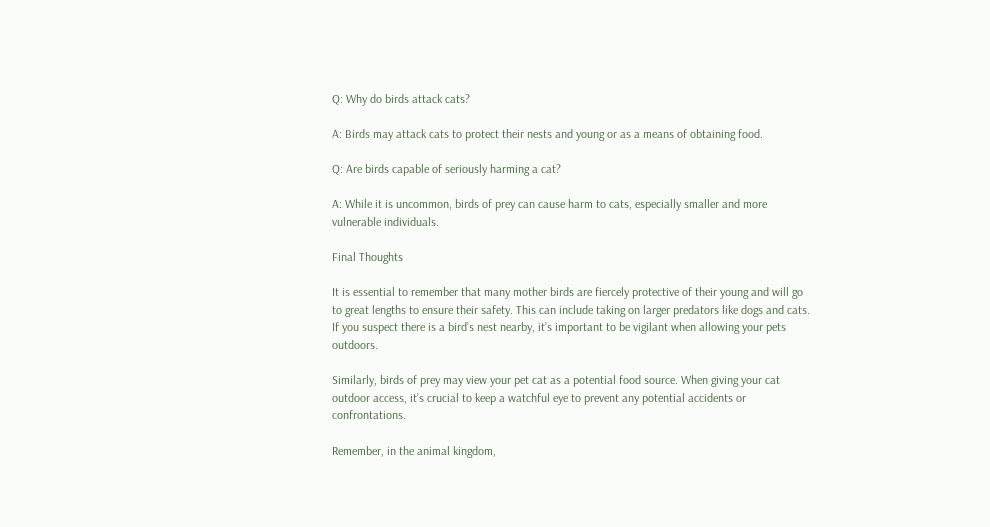Q: Why do birds attack cats?

A: Birds may attack cats to protect their nests and young or as a means of obtaining food.

Q: Are birds capable of seriously harming a cat?

A: While it is uncommon, birds of prey can cause harm to cats, especially smaller and more vulnerable individuals.

Final Thoughts

It is essential to remember that many mother birds are fiercely protective of their young and will go to great lengths to ensure their safety. This can include taking on larger predators like dogs and cats. If you suspect there is a bird’s nest nearby, it’s important to be vigilant when allowing your pets outdoors.

Similarly, birds of prey may view your pet cat as a potential food source. When giving your cat outdoor access, it’s crucial to keep a watchful eye to prevent any potential accidents or confrontations.

Remember, in the animal kingdom,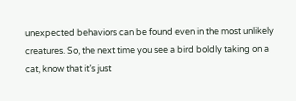unexpected behaviors can be found even in the most unlikely creatures. So, the next time you see a bird boldly taking on a cat, know that it’s just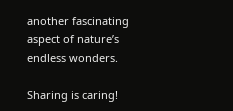another fascinating aspect of nature’s endless wonders.

Sharing is caring!